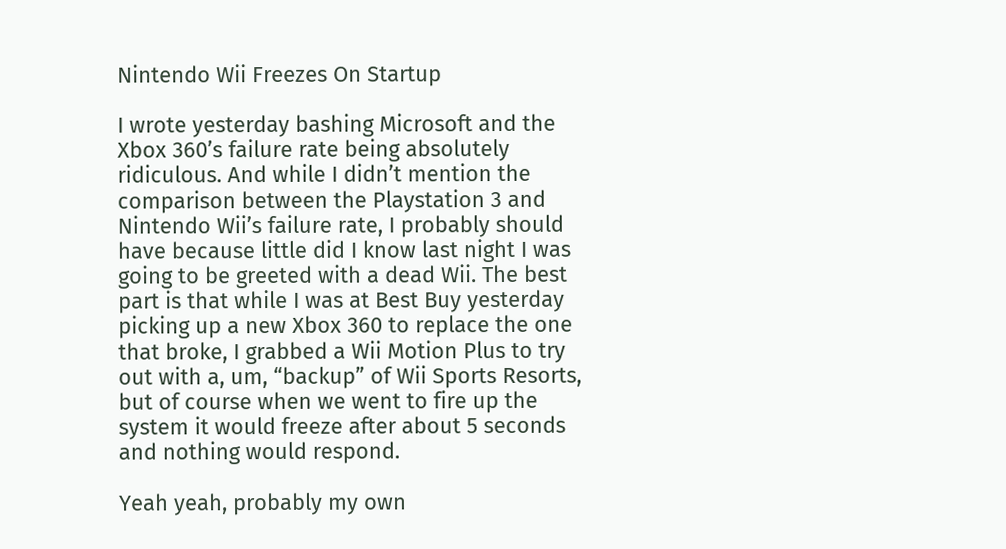Nintendo Wii Freezes On Startup

I wrote yesterday bashing Microsoft and the Xbox 360’s failure rate being absolutely ridiculous. And while I didn’t mention the comparison between the Playstation 3 and Nintendo Wii’s failure rate, I probably should have because little did I know last night I was going to be greeted with a dead Wii. The best part is that while I was at Best Buy yesterday picking up a new Xbox 360 to replace the one that broke, I grabbed a Wii Motion Plus to try out with a, um, “backup” of Wii Sports Resorts, but of course when we went to fire up the system it would freeze after about 5 seconds and nothing would respond.

Yeah yeah, probably my own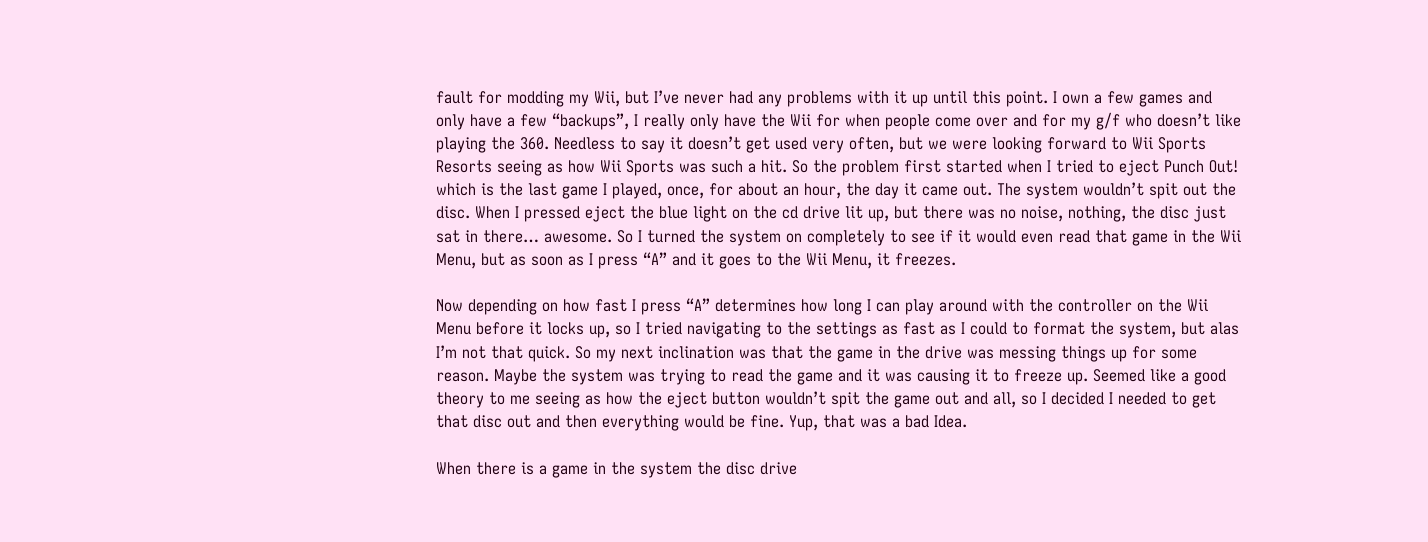fault for modding my Wii, but I’ve never had any problems with it up until this point. I own a few games and only have a few “backups”, I really only have the Wii for when people come over and for my g/f who doesn’t like playing the 360. Needless to say it doesn’t get used very often, but we were looking forward to Wii Sports Resorts seeing as how Wii Sports was such a hit. So the problem first started when I tried to eject Punch Out! which is the last game I played, once, for about an hour, the day it came out. The system wouldn’t spit out the disc. When I pressed eject the blue light on the cd drive lit up, but there was no noise, nothing, the disc just sat in there… awesome. So I turned the system on completely to see if it would even read that game in the Wii Menu, but as soon as I press “A” and it goes to the Wii Menu, it freezes.

Now depending on how fast I press “A” determines how long I can play around with the controller on the Wii Menu before it locks up, so I tried navigating to the settings as fast as I could to format the system, but alas I’m not that quick. So my next inclination was that the game in the drive was messing things up for some reason. Maybe the system was trying to read the game and it was causing it to freeze up. Seemed like a good theory to me seeing as how the eject button wouldn’t spit the game out and all, so I decided I needed to get that disc out and then everything would be fine. Yup, that was a bad Idea.

When there is a game in the system the disc drive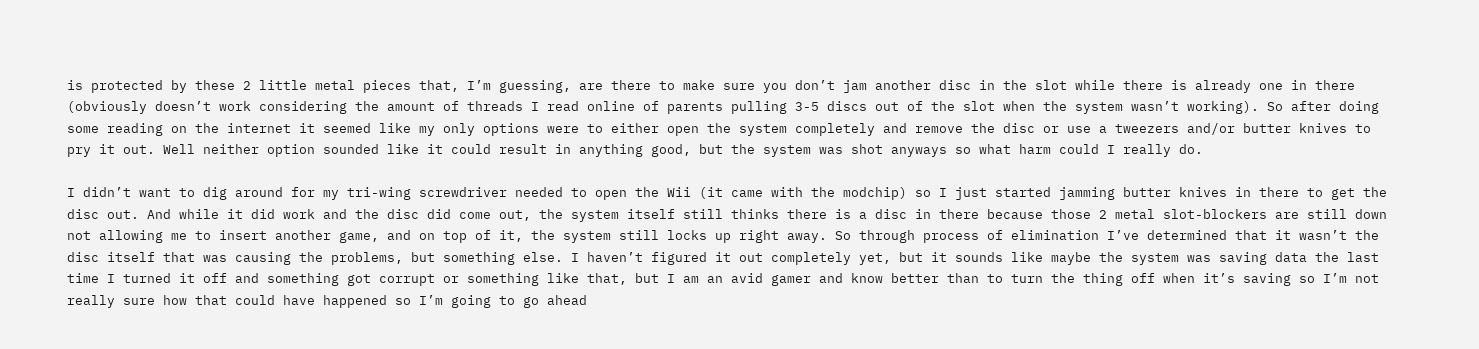is protected by these 2 little metal pieces that, I’m guessing, are there to make sure you don’t jam another disc in the slot while there is already one in there (obviously doesn’t work considering the amount of threads I read online of parents pulling 3-5 discs out of the slot when the system wasn’t working). So after doing some reading on the internet it seemed like my only options were to either open the system completely and remove the disc or use a tweezers and/or butter knives to pry it out. Well neither option sounded like it could result in anything good, but the system was shot anyways so what harm could I really do.

I didn’t want to dig around for my tri-wing screwdriver needed to open the Wii (it came with the modchip) so I just started jamming butter knives in there to get the disc out. And while it did work and the disc did come out, the system itself still thinks there is a disc in there because those 2 metal slot-blockers are still down not allowing me to insert another game, and on top of it, the system still locks up right away. So through process of elimination I’ve determined that it wasn’t the disc itself that was causing the problems, but something else. I haven’t figured it out completely yet, but it sounds like maybe the system was saving data the last time I turned it off and something got corrupt or something like that, but I am an avid gamer and know better than to turn the thing off when it’s saving so I’m not really sure how that could have happened so I’m going to go ahead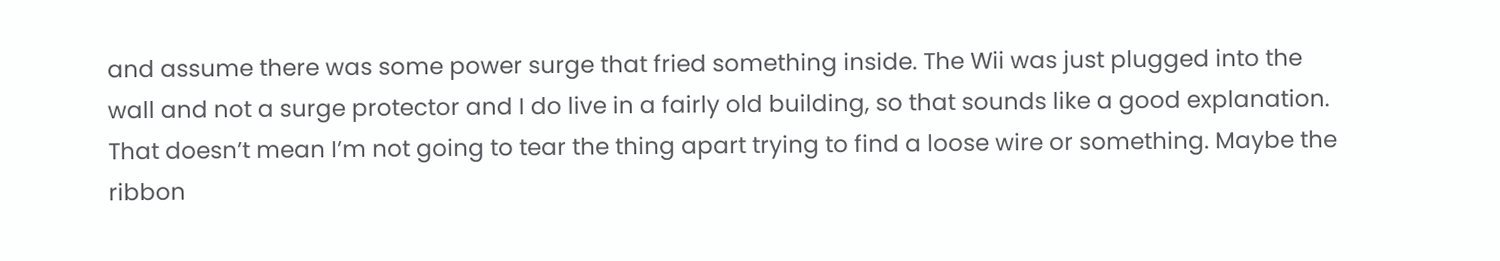and assume there was some power surge that fried something inside. The Wii was just plugged into the wall and not a surge protector and I do live in a fairly old building, so that sounds like a good explanation. That doesn’t mean I’m not going to tear the thing apart trying to find a loose wire or something. Maybe the ribbon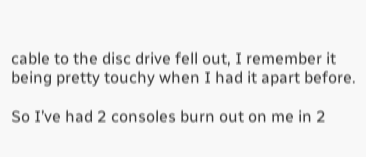cable to the disc drive fell out, I remember it being pretty touchy when I had it apart before.

So I’ve had 2 consoles burn out on me in 2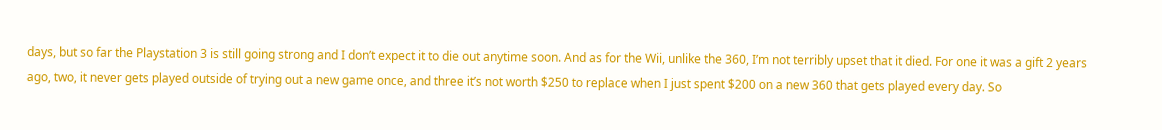days, but so far the Playstation 3 is still going strong and I don’t expect it to die out anytime soon. And as for the Wii, unlike the 360, I’m not terribly upset that it died. For one it was a gift 2 years ago, two, it never gets played outside of trying out a new game once, and three it’s not worth $250 to replace when I just spent $200 on a new 360 that gets played every day. So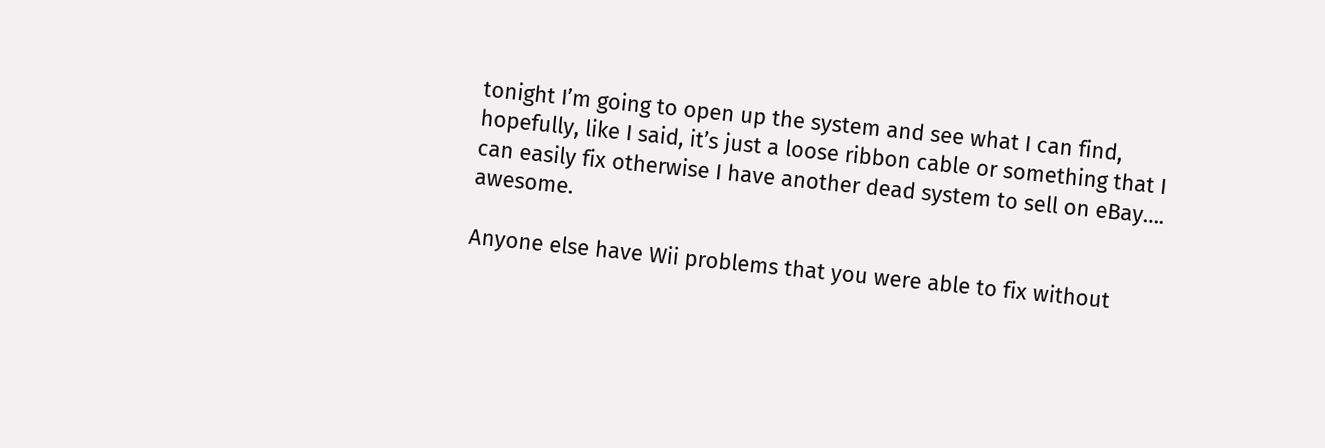tonight I’m going to open up the system and see what I can find, hopefully, like I said, it’s just a loose ribbon cable or something that I can easily fix otherwise I have another dead system to sell on eBay…. awesome.

Anyone else have Wii problems that you were able to fix without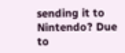sending it to Nintendo? Due to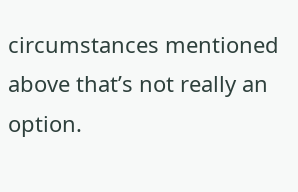circumstances mentioned above that’s not really an option.